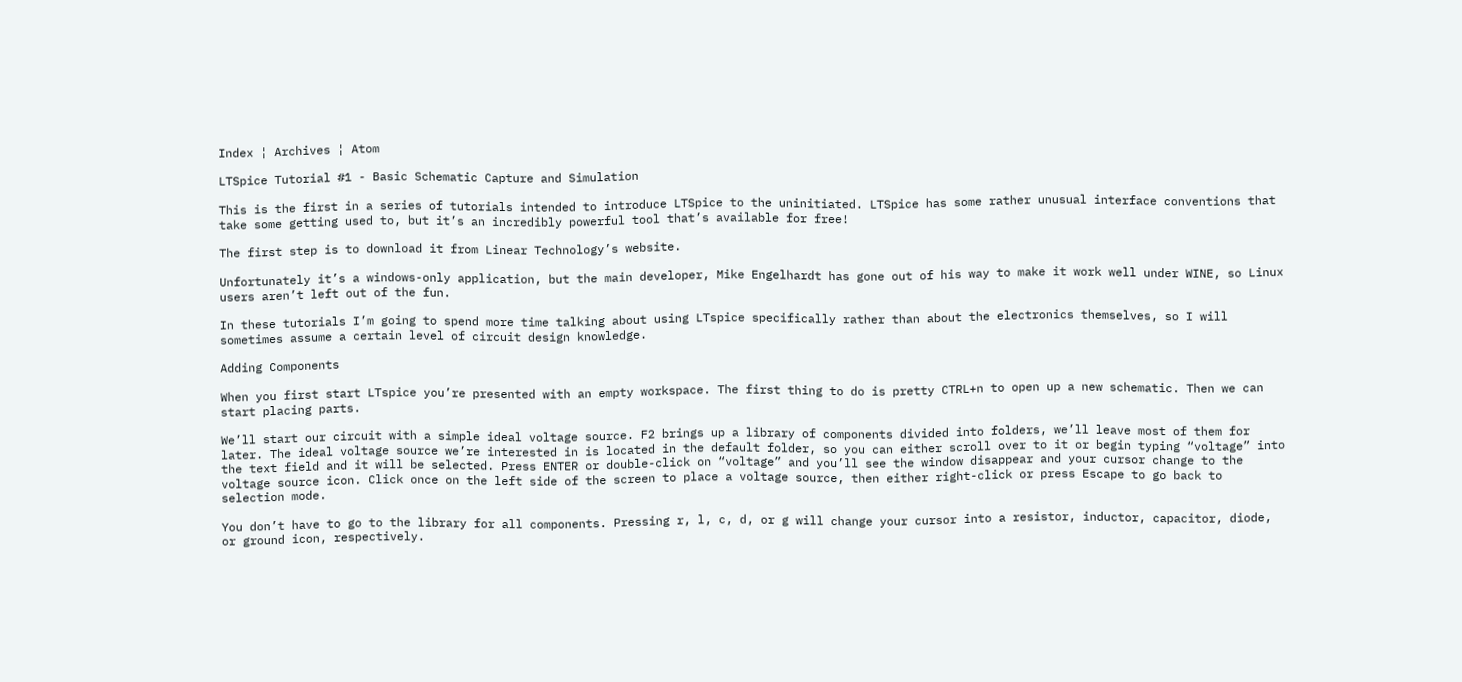Index ¦ Archives ¦ Atom

LTSpice Tutorial #1 - Basic Schematic Capture and Simulation

This is the first in a series of tutorials intended to introduce LTSpice to the uninitiated. LTSpice has some rather unusual interface conventions that take some getting used to, but it’s an incredibly powerful tool that’s available for free!

The first step is to download it from Linear Technology’s website.

Unfortunately it’s a windows-only application, but the main developer, Mike Engelhardt has gone out of his way to make it work well under WINE, so Linux users aren’t left out of the fun.

In these tutorials I’m going to spend more time talking about using LTspice specifically rather than about the electronics themselves, so I will sometimes assume a certain level of circuit design knowledge.

Adding Components

When you first start LTspice you’re presented with an empty workspace. The first thing to do is pretty CTRL+n to open up a new schematic. Then we can start placing parts.

We’ll start our circuit with a simple ideal voltage source. F2 brings up a library of components divided into folders, we’ll leave most of them for later. The ideal voltage source we’re interested in is located in the default folder, so you can either scroll over to it or begin typing “voltage” into the text field and it will be selected. Press ENTER or double-click on “voltage” and you’ll see the window disappear and your cursor change to the voltage source icon. Click once on the left side of the screen to place a voltage source, then either right-click or press Escape to go back to selection mode.

You don’t have to go to the library for all components. Pressing r, l, c, d, or g will change your cursor into a resistor, inductor, capacitor, diode, or ground icon, respectively.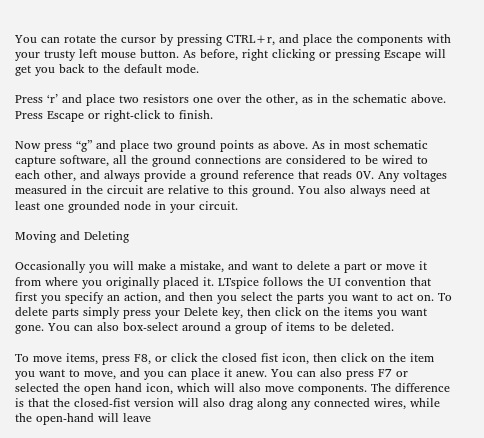You can rotate the cursor by pressing CTRL+r, and place the components with your trusty left mouse button. As before, right clicking or pressing Escape will get you back to the default mode.

Press ‘r’ and place two resistors one over the other, as in the schematic above. Press Escape or right-click to finish.

Now press “g” and place two ground points as above. As in most schematic capture software, all the ground connections are considered to be wired to each other, and always provide a ground reference that reads 0V. Any voltages measured in the circuit are relative to this ground. You also always need at least one grounded node in your circuit.

Moving and Deleting

Occasionally you will make a mistake, and want to delete a part or move it from where you originally placed it. LTspice follows the UI convention that first you specify an action, and then you select the parts you want to act on. To delete parts simply press your Delete key, then click on the items you want gone. You can also box-select around a group of items to be deleted.

To move items, press F8, or click the closed fist icon, then click on the item you want to move, and you can place it anew. You can also press F7 or selected the open hand icon, which will also move components. The difference is that the closed-fist version will also drag along any connected wires, while the open-hand will leave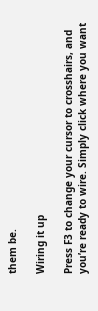them be.

Wiring it up

Press F3 to change your cursor to crosshairs, and you’re ready to wire. Simply click where you want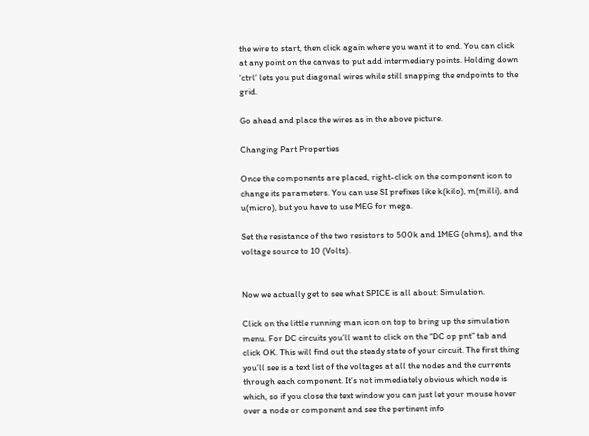the wire to start, then click again where you want it to end. You can click at any point on the canvas to put add intermediary points. Holding down ‘ctrl’ lets you put diagonal wires while still snapping the endpoints to the grid.

Go ahead and place the wires as in the above picture.

Changing Part Properties

Once the components are placed, right-click on the component icon to change its parameters. You can use SI prefixes like k(kilo), m(milli), and u(micro), but you have to use MEG for mega.

Set the resistance of the two resistors to 500k and 1MEG (ohms), and the voltage source to 10 (Volts).


Now we actually get to see what SPICE is all about: Simulation.

Click on the little running man icon on top to bring up the simulation menu. For DC circuits you’ll want to click on the “DC op pnt” tab and click OK. This will find out the steady state of your circuit. The first thing you’ll see is a text list of the voltages at all the nodes and the currents through each component. It’s not immediately obvious which node is which, so if you close the text window you can just let your mouse hover over a node or component and see the pertinent info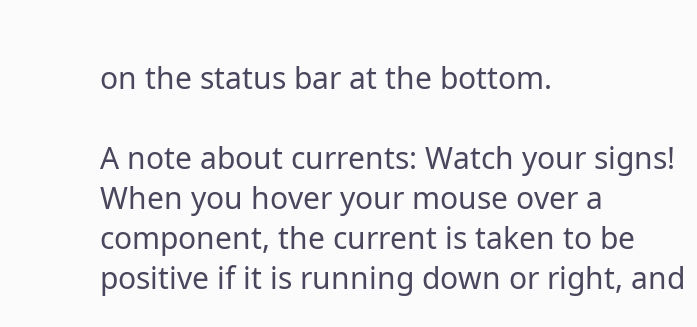on the status bar at the bottom.

A note about currents: Watch your signs! When you hover your mouse over a component, the current is taken to be positive if it is running down or right, and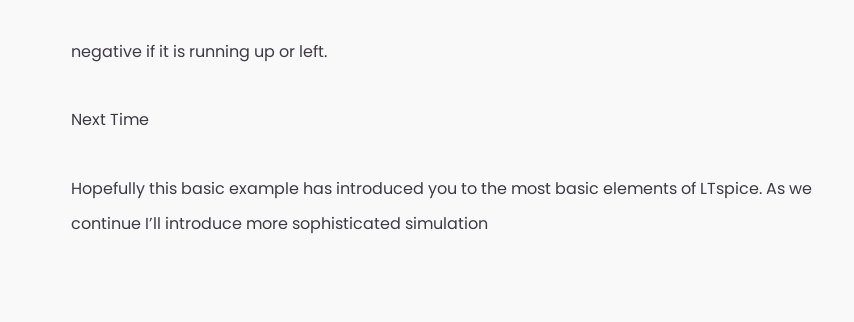negative if it is running up or left.

Next Time

Hopefully this basic example has introduced you to the most basic elements of LTspice. As we continue I’ll introduce more sophisticated simulation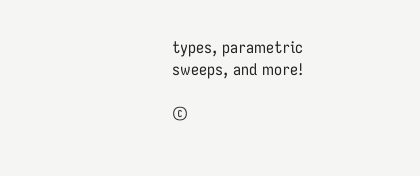types, parametric sweeps, and more!

©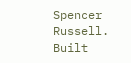Spencer Russell. Built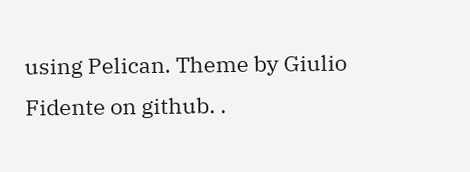using Pelican. Theme by Giulio Fidente on github. .